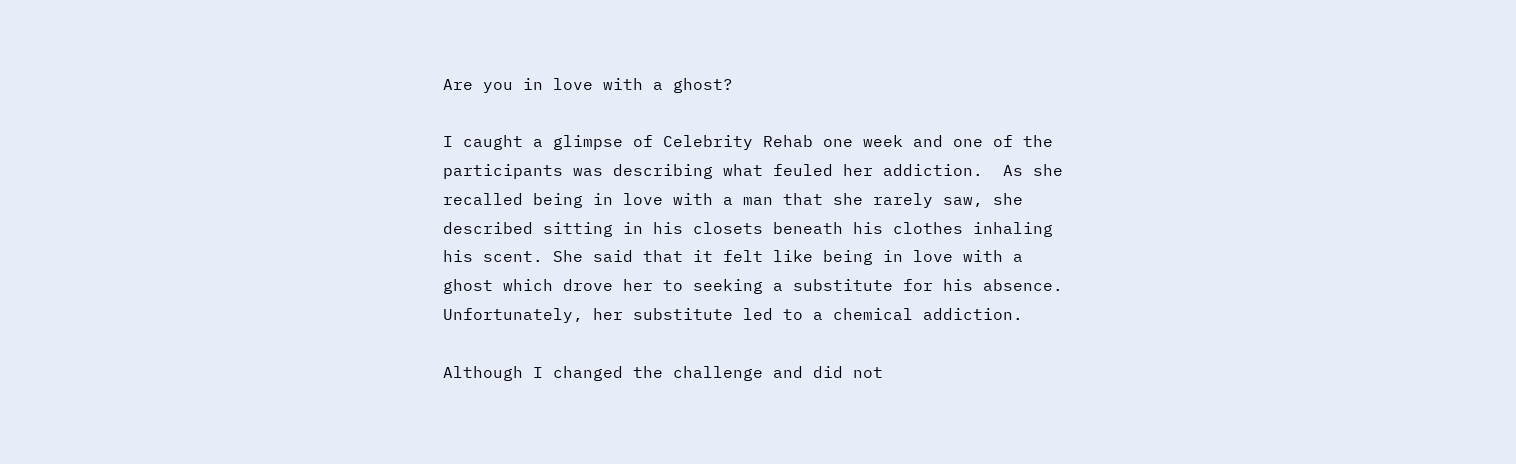Are you in love with a ghost?

I caught a glimpse of Celebrity Rehab one week and one of the participants was describing what feuled her addiction.  As she recalled being in love with a man that she rarely saw, she described sitting in his closets beneath his clothes inhaling his scent. She said that it felt like being in love with a ghost which drove her to seeking a substitute for his absence.  Unfortunately, her substitute led to a chemical addiction.

Although I changed the challenge and did not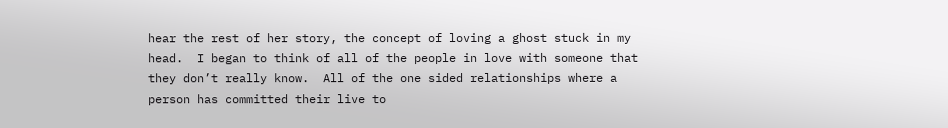hear the rest of her story, the concept of loving a ghost stuck in my head.  I began to think of all of the people in love with someone that they don’t really know.  All of the one sided relationships where a person has committed their live to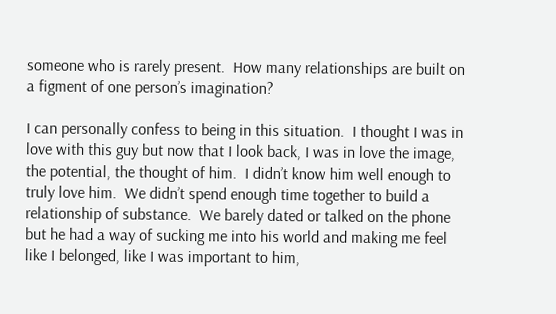someone who is rarely present.  How many relationships are built on a figment of one person’s imagination?

I can personally confess to being in this situation.  I thought I was in love with this guy but now that I look back, I was in love the image, the potential, the thought of him.  I didn’t know him well enough to truly love him.  We didn’t spend enough time together to build a relationship of substance.  We barely dated or talked on the phone but he had a way of sucking me into his world and making me feel like I belonged, like I was important to him,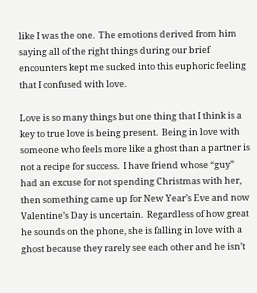like I was the one.  The emotions derived from him saying all of the right things during our brief encounters kept me sucked into this euphoric feeling that I confused with love.

Love is so many things but one thing that I think is a key to true love is being present.  Being in love with someone who feels more like a ghost than a partner is not a recipe for success.  I have friend whose “guy” had an excuse for not spending Christmas with her, then something came up for New Year’s Eve and now Valentine’s Day is uncertain.  Regardless of how great he sounds on the phone, she is falling in love with a ghost because they rarely see each other and he isn’t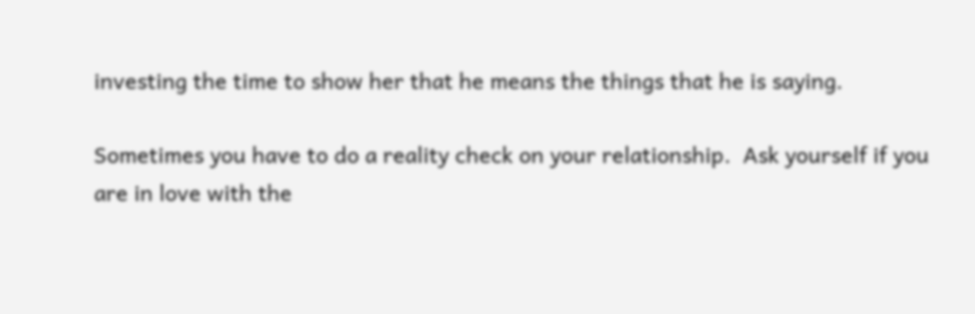investing the time to show her that he means the things that he is saying.

Sometimes you have to do a reality check on your relationship.  Ask yourself if you are in love with the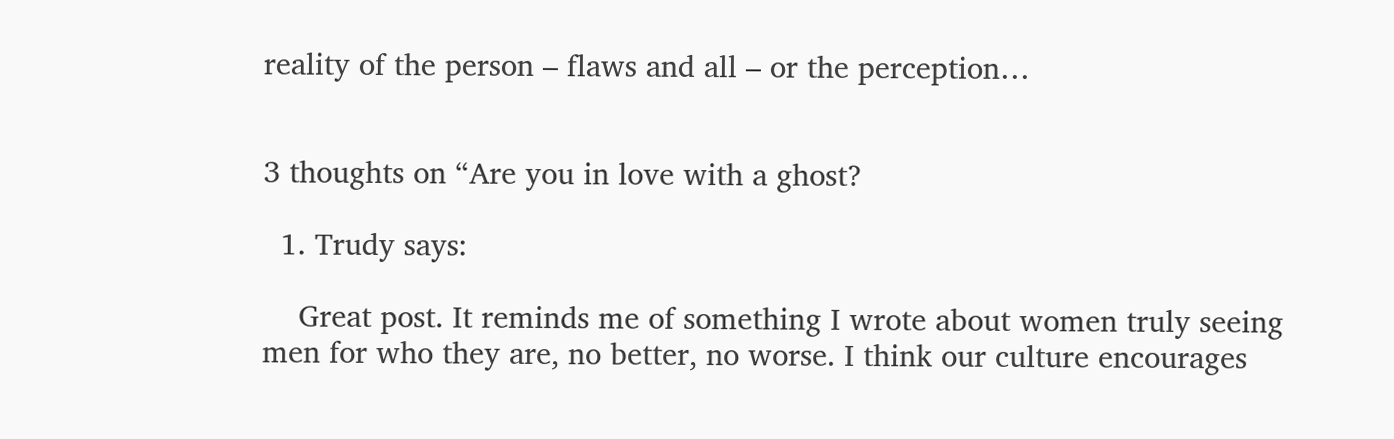reality of the person – flaws and all – or the perception…


3 thoughts on “Are you in love with a ghost?

  1. Trudy says:

    Great post. It reminds me of something I wrote about women truly seeing men for who they are, no better, no worse. I think our culture encourages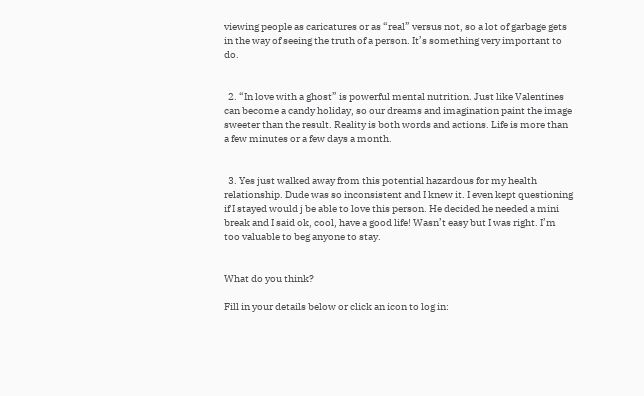viewing people as caricatures or as “real” versus not, so a lot of garbage gets in the way of seeing the truth of a person. It’s something very important to do.


  2. “In love with a ghost” is powerful mental nutrition. Just like Valentines can become a candy holiday, so our dreams and imagination paint the image sweeter than the result. Reality is both words and actions. Life is more than a few minutes or a few days a month.


  3. Yes just walked away from this potential hazardous for my health relationship. Dude was so inconsistent and I knew it. I even kept questioning if I stayed would j be able to love this person. He decided he needed a mini break and I said ok, cool, have a good life! Wasn’t easy but I was right. I’m too valuable to beg anyone to stay.


What do you think?

Fill in your details below or click an icon to log in: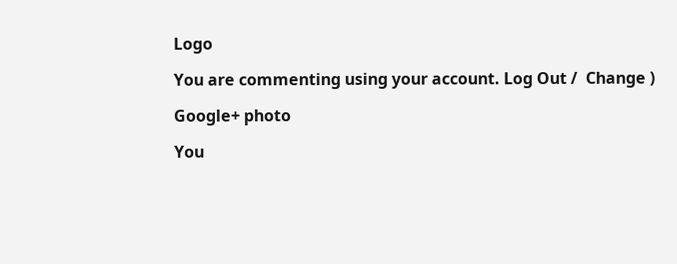Logo

You are commenting using your account. Log Out /  Change )

Google+ photo

You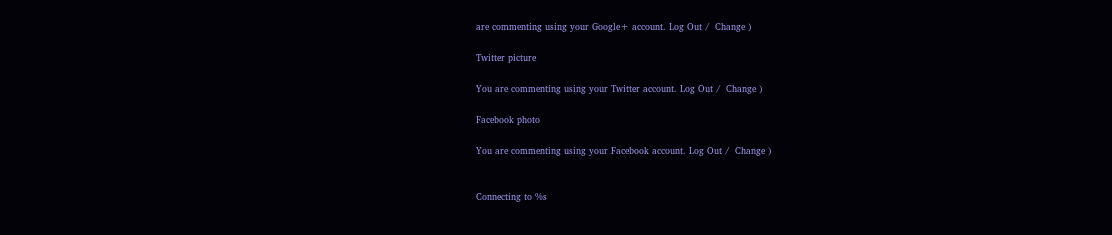are commenting using your Google+ account. Log Out /  Change )

Twitter picture

You are commenting using your Twitter account. Log Out /  Change )

Facebook photo

You are commenting using your Facebook account. Log Out /  Change )


Connecting to %s